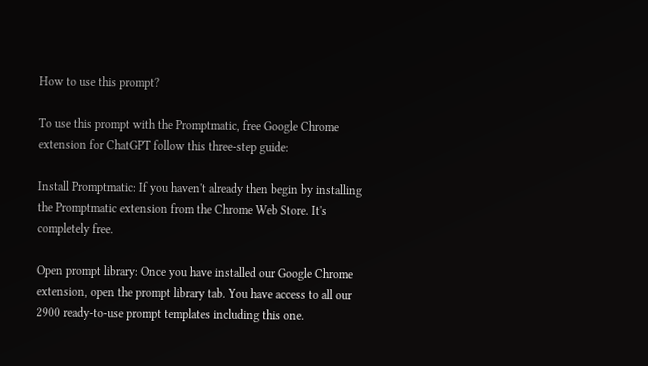How to use this prompt?

To use this prompt with the Promptmatic, free Google Chrome extension for ChatGPT follow this three-step guide:

Install Promptmatic: If you haven't already then begin by installing the Promptmatic extension from the Chrome Web Store. It's completely free.

Open prompt library: Once you have installed our Google Chrome extension, open the prompt library tab. You have access to all our 2900 ready-to-use prompt templates including this one.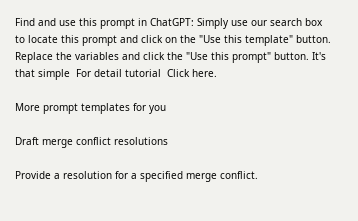Find and use this prompt in ChatGPT: Simply use our search box to locate this prompt and click on the "Use this template" button. Replace the variables and click the "Use this prompt" button. It's that simple  For detail tutorial  Click here.

More prompt templates for you

Draft merge conflict resolutions

Provide a resolution for a specified merge conflict.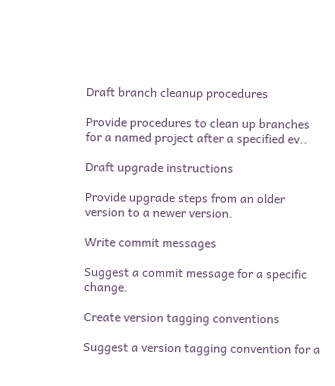Draft branch cleanup procedures

Provide procedures to clean up branches for a named project after a specified ev..

Draft upgrade instructions

Provide upgrade steps from an older version to a newer version.

Write commit messages

Suggest a commit message for a specific change.

Create version tagging conventions

Suggest a version tagging convention for a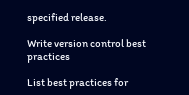specified release.

Write version control best practices

List best practices for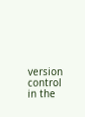version control in the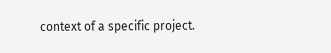context of a specific project.